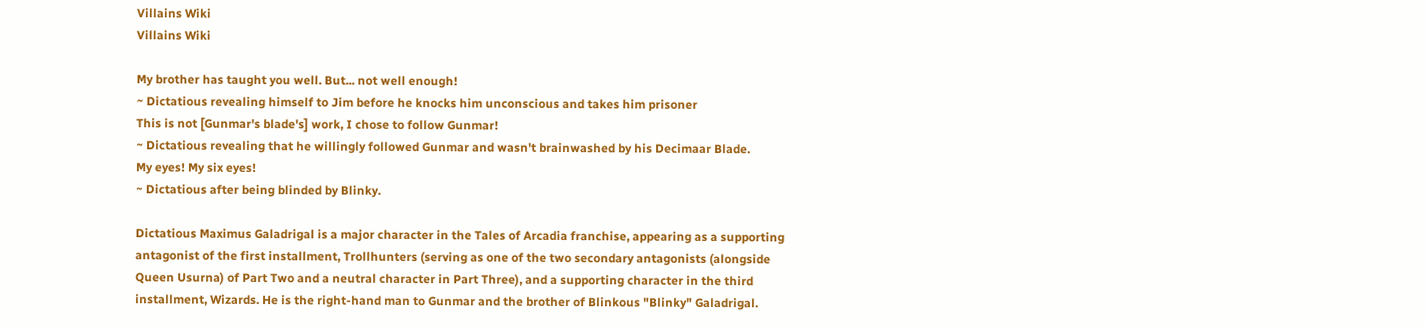Villains Wiki
Villains Wiki

My brother has taught you well. But... not well enough!
~ Dictatious revealing himself to Jim before he knocks him unconscious and takes him prisoner
This is not [Gunmar's blade's] work, I chose to follow Gunmar!
~ Dictatious revealing that he willingly followed Gunmar and wasn't brainwashed by his Decimaar Blade.
My eyes! My six eyes!
~ Dictatious after being blinded by Blinky.

Dictatious Maximus Galadrigal is a major character in the Tales of Arcadia franchise, appearing as a supporting antagonist of the first installment, Trollhunters (serving as one of the two secondary antagonists (alongside Queen Usurna) of Part Two and a neutral character in Part Three), and a supporting character in the third installment, Wizards. He is the right-hand man to Gunmar and the brother of Blinkous "Blinky" Galadrigal.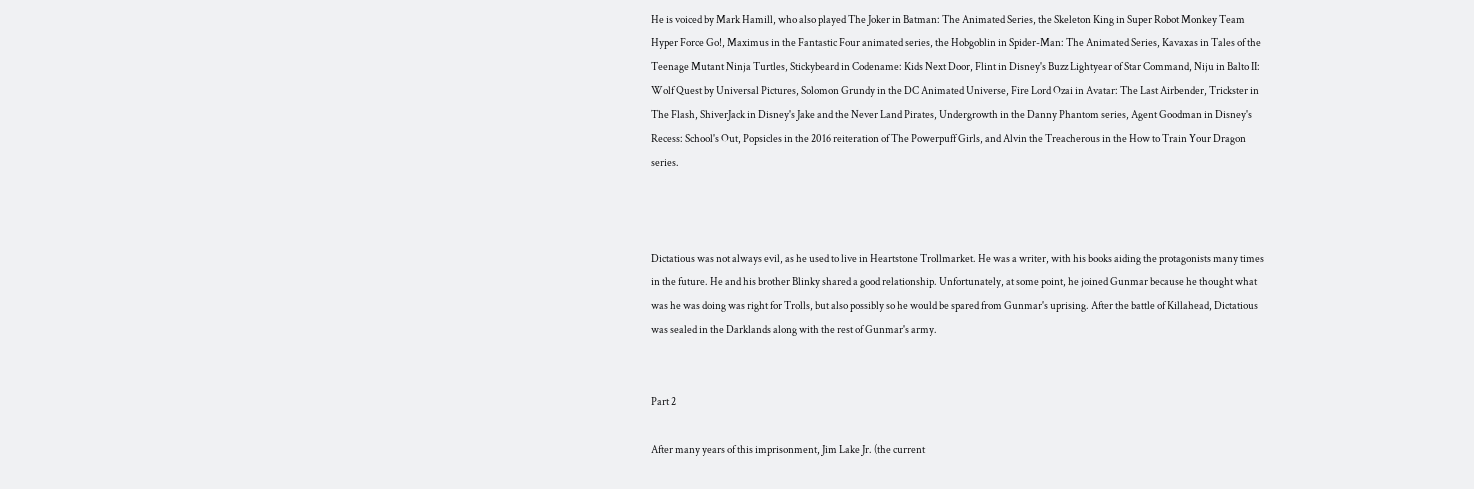He is voiced by Mark Hamill, who also played The Joker in Batman: The Animated Series, the Skeleton King in Super Robot Monkey Team Hyper Force Go!, Maximus in the Fantastic Four animated series, the Hobgoblin in Spider-Man: The Animated Series, Kavaxas in Tales of the Teenage Mutant Ninja Turtles, Stickybeard in Codename: Kids Next Door, Flint in Disney's Buzz Lightyear of Star Command, Niju in Balto II: Wolf Quest by Universal Pictures, Solomon Grundy in the DC Animated Universe, Fire Lord Ozai in Avatar: The Last Airbender, Trickster in The Flash, ShiverJack in Disney's Jake and the Never Land Pirates, Undergrowth in the Danny Phantom series, Agent Goodman in Disney's Recess: School's Out, Popsicles in the 2016 reiteration of The Powerpuff Girls, and Alvin the Treacherous in the How to Train Your Dragon series.



Dictatious was not always evil, as he used to live in Heartstone Trollmarket. He was a writer, with his books aiding the protagonists many times in the future. He and his brother Blinky shared a good relationship. Unfortunately, at some point, he joined Gunmar because he thought what was he was doing was right for Trolls, but also possibly so he would be spared from Gunmar's uprising. After the battle of Killahead, Dictatious was sealed in the Darklands along with the rest of Gunmar's army.


Part 2

After many years of this imprisonment, Jim Lake Jr. (the current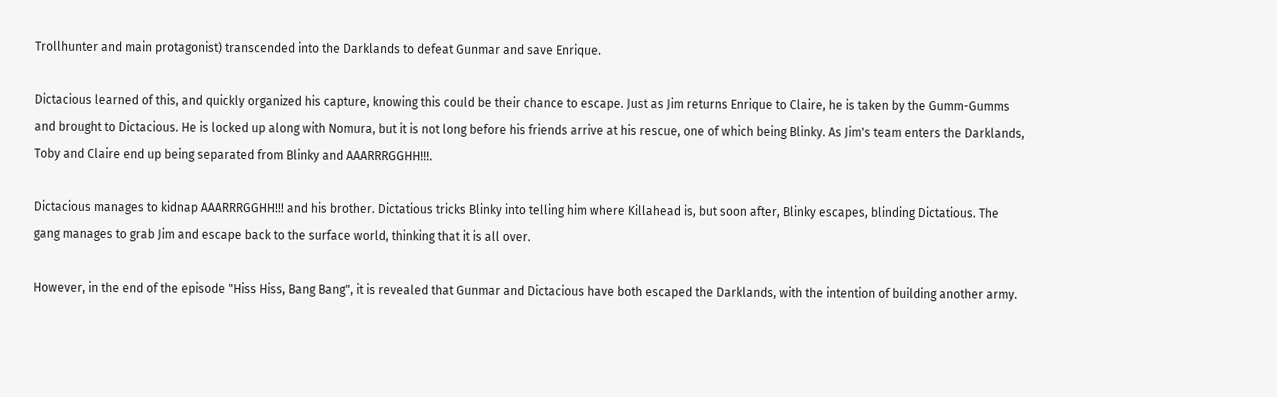Trollhunter and main protagonist) transcended into the Darklands to defeat Gunmar and save Enrique.

Dictacious learned of this, and quickly organized his capture, knowing this could be their chance to escape. Just as Jim returns Enrique to Claire, he is taken by the Gumm-Gumms and brought to Dictacious. He is locked up along with Nomura, but it is not long before his friends arrive at his rescue, one of which being Blinky. As Jim's team enters the Darklands, Toby and Claire end up being separated from Blinky and AAARRRGGHH!!!.

Dictacious manages to kidnap AAARRRGGHH!!! and his brother. Dictatious tricks Blinky into telling him where Killahead is, but soon after, Blinky escapes, blinding Dictatious. The gang manages to grab Jim and escape back to the surface world, thinking that it is all over.

However, in the end of the episode "Hiss Hiss, Bang Bang", it is revealed that Gunmar and Dictacious have both escaped the Darklands, with the intention of building another army.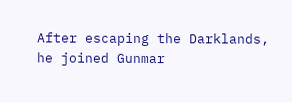After escaping the Darklands, he joined Gunmar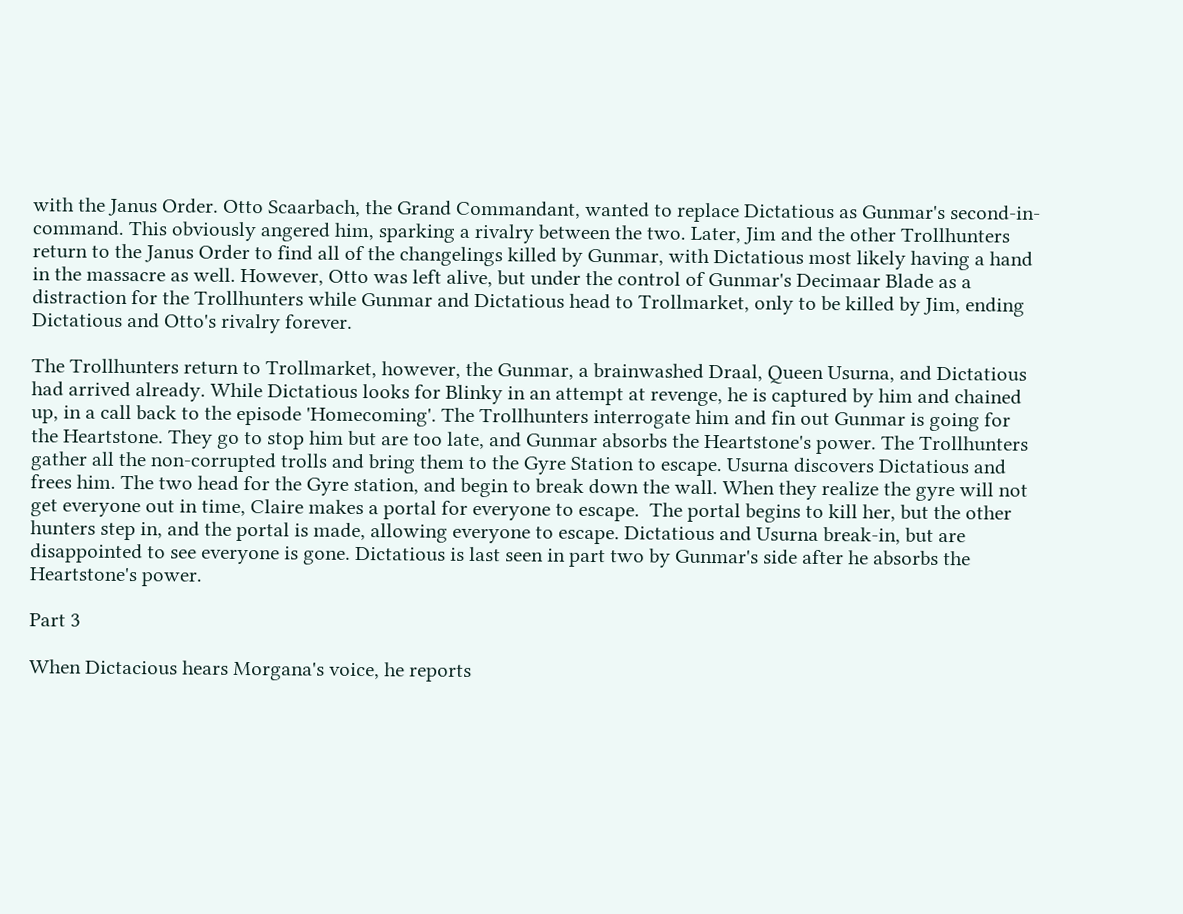with the Janus Order. Otto Scaarbach, the Grand Commandant, wanted to replace Dictatious as Gunmar's second-in-command. This obviously angered him, sparking a rivalry between the two. Later, Jim and the other Trollhunters return to the Janus Order to find all of the changelings killed by Gunmar, with Dictatious most likely having a hand in the massacre as well. However, Otto was left alive, but under the control of Gunmar's Decimaar Blade as a distraction for the Trollhunters while Gunmar and Dictatious head to Trollmarket, only to be killed by Jim, ending Dictatious and Otto's rivalry forever.

The Trollhunters return to Trollmarket, however, the Gunmar, a brainwashed Draal, Queen Usurna, and Dictatious had arrived already. While Dictatious looks for Blinky in an attempt at revenge, he is captured by him and chained up, in a call back to the episode 'Homecoming'. The Trollhunters interrogate him and fin out Gunmar is going for the Heartstone. They go to stop him but are too late, and Gunmar absorbs the Heartstone's power. The Trollhunters gather all the non-corrupted trolls and bring them to the Gyre Station to escape. Usurna discovers Dictatious and frees him. The two head for the Gyre station, and begin to break down the wall. When they realize the gyre will not get everyone out in time, Claire makes a portal for everyone to escape.  The portal begins to kill her, but the other hunters step in, and the portal is made, allowing everyone to escape. Dictatious and Usurna break-in, but are disappointed to see everyone is gone. Dictatious is last seen in part two by Gunmar's side after he absorbs the Heartstone's power.

Part 3

When Dictacious hears Morgana's voice, he reports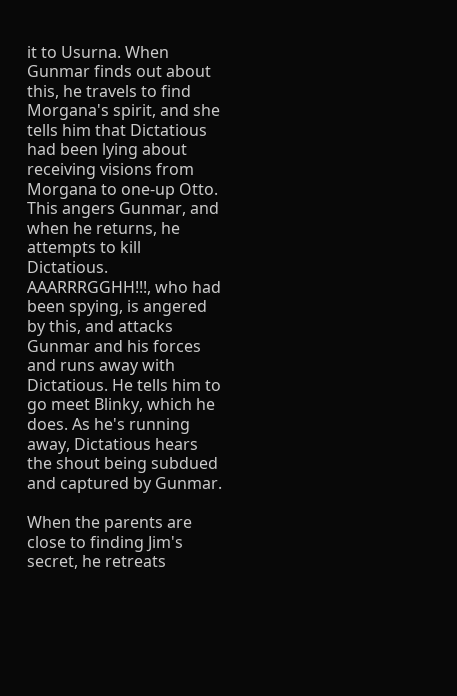it to Usurna. When Gunmar finds out about this, he travels to find Morgana's spirit, and she tells him that Dictatious had been lying about receiving visions from Morgana to one-up Otto. This angers Gunmar, and when he returns, he attempts to kill Dictatious. AAARRRGGHH!!!, who had been spying, is angered by this, and attacks Gunmar and his forces and runs away with Dictatious. He tells him to go meet Blinky, which he does. As he's running away, Dictatious hears the shout being subdued and captured by Gunmar.

When the parents are close to finding Jim's secret, he retreats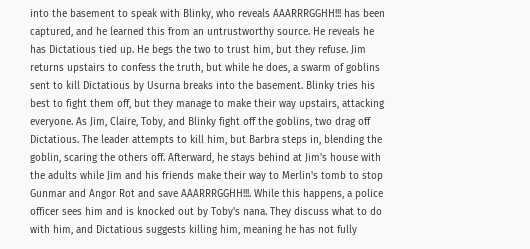into the basement to speak with Blinky, who reveals AAARRRGGHH!!! has been captured, and he learned this from an untrustworthy source. He reveals he has Dictatious tied up. He begs the two to trust him, but they refuse. Jim returns upstairs to confess the truth, but while he does, a swarm of goblins sent to kill Dictatious by Usurna breaks into the basement. Blinky tries his best to fight them off, but they manage to make their way upstairs, attacking everyone. As Jim, Claire, Toby, and Blinky fight off the goblins, two drag off Dictatious. The leader attempts to kill him, but Barbra steps in, blending the goblin, scaring the others off. Afterward, he stays behind at Jim's house with the adults while Jim and his friends make their way to Merlin's tomb to stop Gunmar and Angor Rot and save AAARRRGGHH!!!. While this happens, a police officer sees him and is knocked out by Toby's nana. They discuss what to do with him, and Dictatious suggests killing him, meaning he has not fully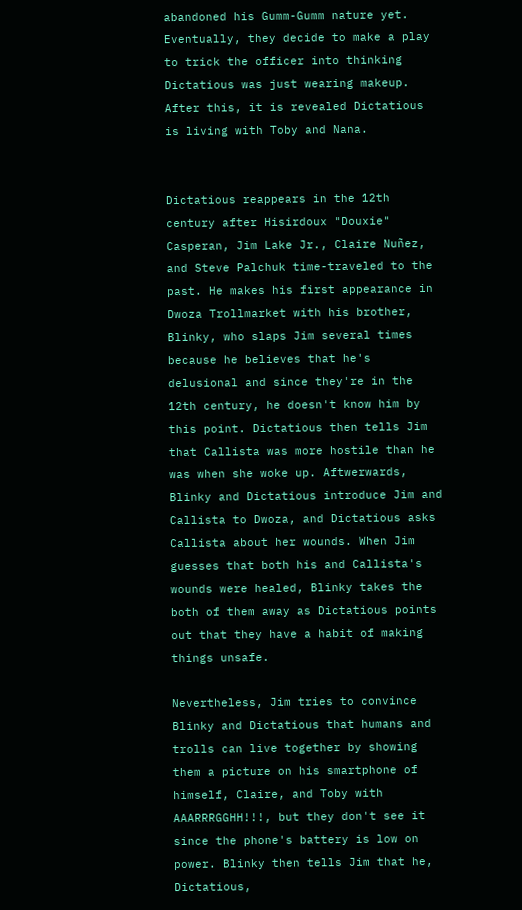abandoned his Gumm-Gumm nature yet. Eventually, they decide to make a play to trick the officer into thinking Dictatious was just wearing makeup. After this, it is revealed Dictatious is living with Toby and Nana.


Dictatious reappears in the 12th century after Hisirdoux "Douxie" Casperan, Jim Lake Jr., Claire Nuñez, and Steve Palchuk time-traveled to the past. He makes his first appearance in Dwoza Trollmarket with his brother, Blinky, who slaps Jim several times because he believes that he's delusional and since they're in the 12th century, he doesn't know him by this point. Dictatious then tells Jim that Callista was more hostile than he was when she woke up. Aftwerwards, Blinky and Dictatious introduce Jim and Callista to Dwoza, and Dictatious asks Callista about her wounds. When Jim guesses that both his and Callista's wounds were healed, Blinky takes the both of them away as Dictatious points out that they have a habit of making things unsafe.

Nevertheless, Jim tries to convince Blinky and Dictatious that humans and trolls can live together by showing them a picture on his smartphone of himself, Claire, and Toby with AAARRRGGHH!!!, but they don't see it since the phone's battery is low on power. Blinky then tells Jim that he, Dictatious,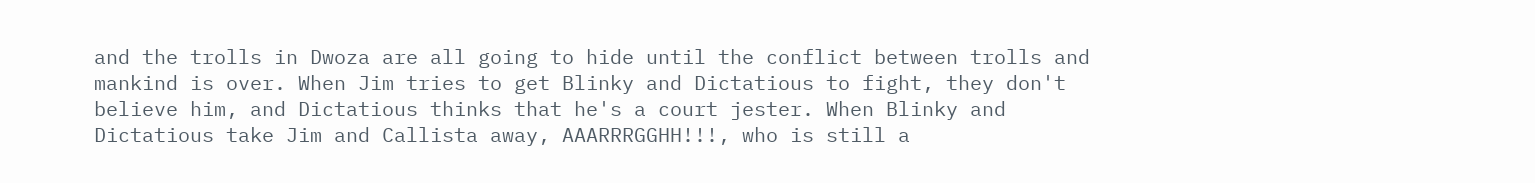and the trolls in Dwoza are all going to hide until the conflict between trolls and mankind is over. When Jim tries to get Blinky and Dictatious to fight, they don't believe him, and Dictatious thinks that he's a court jester. When Blinky and Dictatious take Jim and Callista away, AAARRRGGHH!!!, who is still a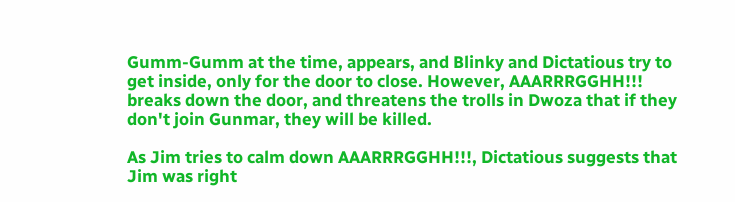Gumm-Gumm at the time, appears, and Blinky and Dictatious try to get inside, only for the door to close. However, AAARRRGGHH!!! breaks down the door, and threatens the trolls in Dwoza that if they don't join Gunmar, they will be killed.

As Jim tries to calm down AAARRRGGHH!!!, Dictatious suggests that Jim was right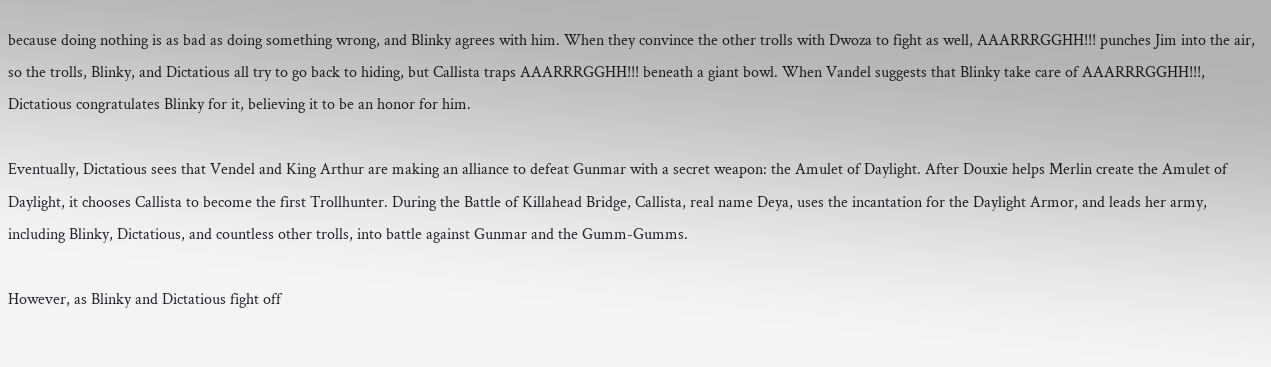because doing nothing is as bad as doing something wrong, and Blinky agrees with him. When they convince the other trolls with Dwoza to fight as well, AAARRRGGHH!!! punches Jim into the air, so the trolls, Blinky, and Dictatious all try to go back to hiding, but Callista traps AAARRRGGHH!!! beneath a giant bowl. When Vandel suggests that Blinky take care of AAARRRGGHH!!!, Dictatious congratulates Blinky for it, believing it to be an honor for him.

Eventually, Dictatious sees that Vendel and King Arthur are making an alliance to defeat Gunmar with a secret weapon: the Amulet of Daylight. After Douxie helps Merlin create the Amulet of Daylight, it chooses Callista to become the first Trollhunter. During the Battle of Killahead Bridge, Callista, real name Deya, uses the incantation for the Daylight Armor, and leads her army, including Blinky, Dictatious, and countless other trolls, into battle against Gunmar and the Gumm-Gumms.

However, as Blinky and Dictatious fight off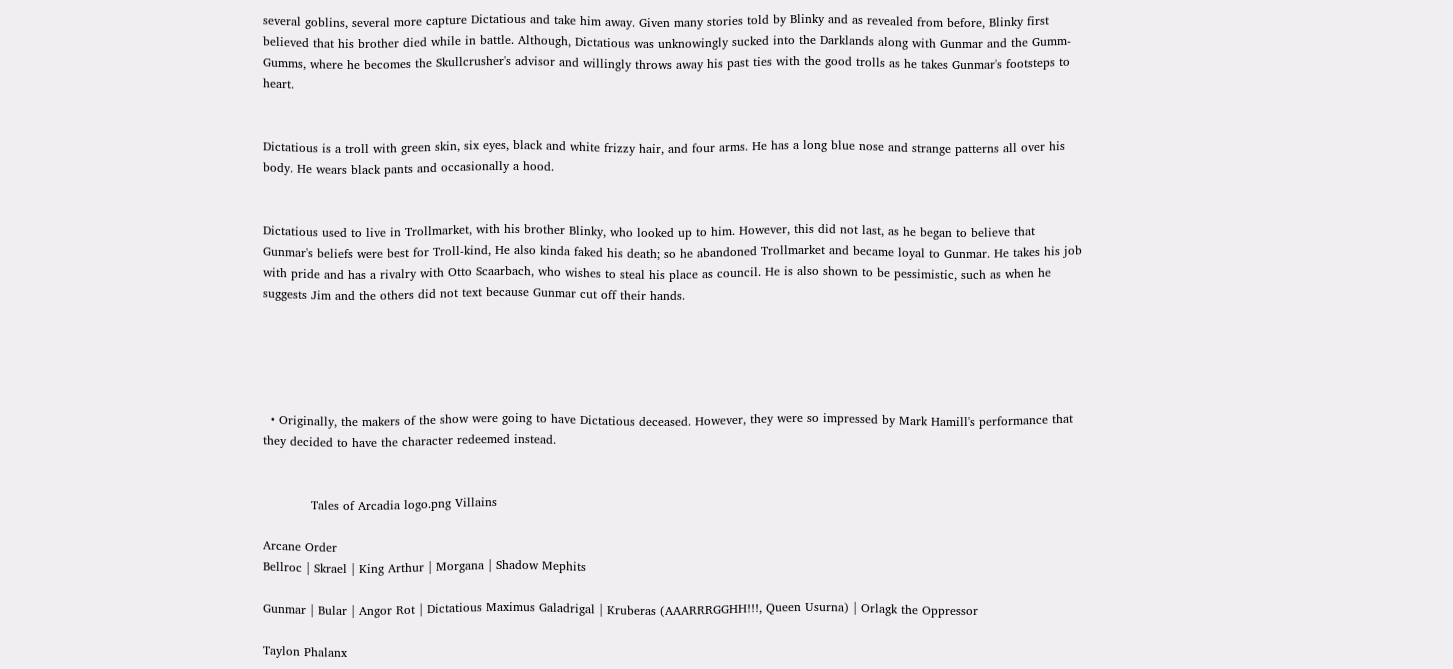several goblins, several more capture Dictatious and take him away. Given many stories told by Blinky and as revealed from before, Blinky first believed that his brother died while in battle. Although, Dictatious was unknowingly sucked into the Darklands along with Gunmar and the Gumm-Gumms, where he becomes the Skullcrusher's advisor and willingly throws away his past ties with the good trolls as he takes Gunmar's footsteps to heart.


Dictatious is a troll with green skin, six eyes, black and white frizzy hair, and four arms. He has a long blue nose and strange patterns all over his body. He wears black pants and occasionally a hood.


Dictatious used to live in Trollmarket, with his brother Blinky, who looked up to him. However, this did not last, as he began to believe that Gunmar's beliefs were best for Troll-kind, He also kinda faked his death; so he abandoned Trollmarket and became loyal to Gunmar. He takes his job with pride and has a rivalry with Otto Scaarbach, who wishes to steal his place as council. He is also shown to be pessimistic, such as when he suggests Jim and the others did not text because Gunmar cut off their hands.





  • Originally, the makers of the show were going to have Dictatious deceased. However, they were so impressed by Mark Hamill's performance that they decided to have the character redeemed instead.


            Tales of Arcadia logo.png Villains

Arcane Order
Bellroc | Skrael | King Arthur | Morgana | Shadow Mephits

Gunmar | Bular | Angor Rot | Dictatious Maximus Galadrigal | Kruberas (AAARRRGGHH!!!, Queen Usurna) | Orlagk the Oppressor

Taylon Phalanx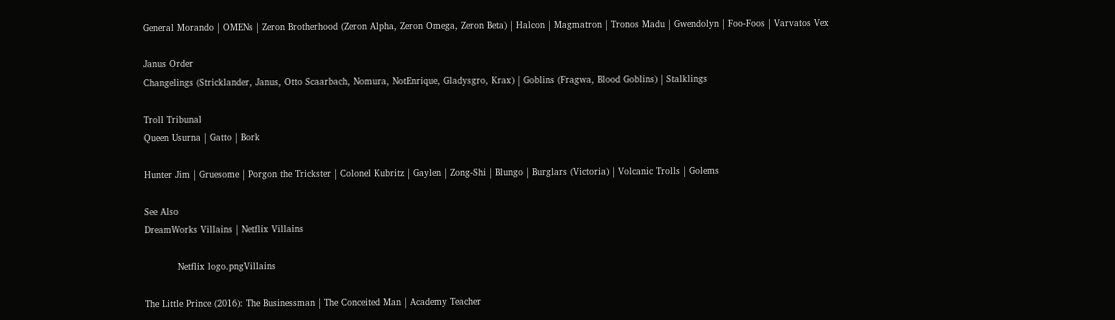General Morando | OMENs | Zeron Brotherhood (Zeron Alpha, Zeron Omega, Zeron Beta) | Halcon | Magmatron | Tronos Madu | Gwendolyn | Foo-Foos | Varvatos Vex

Janus Order
Changelings (Stricklander, Janus, Otto Scaarbach, Nomura, NotEnrique, Gladysgro, Krax) | Goblins (Fragwa, Blood Goblins) | Stalklings

Troll Tribunal
Queen Usurna | Gatto | Bork

Hunter Jim | Gruesome | Porgon the Trickster | Colonel Kubritz | Gaylen | Zong-Shi | Blungo | Burglars (Victoria) | Volcanic Trolls | Golems

See Also
DreamWorks Villains | Netflix Villains

           Netflix logo.pngVillains

The Little Prince (2016): The Businessman | The Conceited Man | Academy Teacher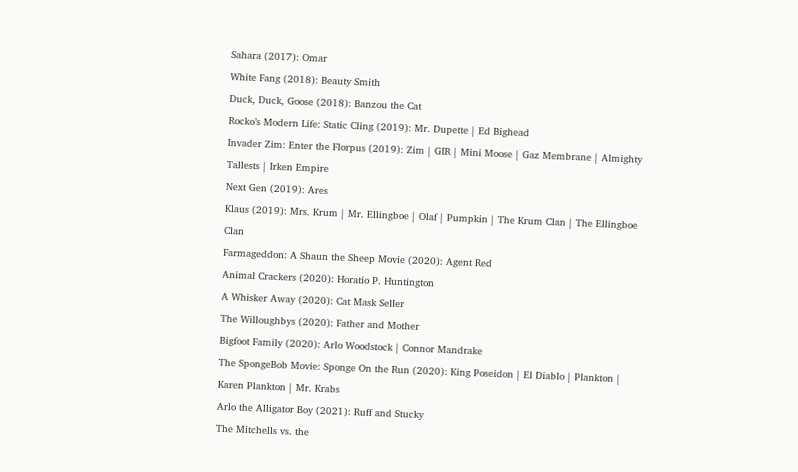Sahara (2017): Omar
White Fang (2018): Beauty Smith
Duck, Duck, Goose (2018): Banzou the Cat
Rocko’s Modern Life: Static Cling (2019): Mr. Dupette | Ed Bighead
Invader Zim: Enter the Florpus (2019): Zim | GIR | Mini Moose | Gaz Membrane | Almighty Tallests | Irken Empire
Next Gen (2019): Ares
Klaus (2019): Mrs. Krum | Mr. Ellingboe | Olaf | Pumpkin | The Krum Clan | The Ellingboe Clan
Farmageddon: A Shaun the Sheep Movie (2020): Agent Red
Animal Crackers (2020): Horatio P. Huntington
A Whisker Away (2020): Cat Mask Seller
The Willoughbys (2020): Father and Mother
Bigfoot Family (2020): Arlo Woodstock | Connor Mandrake
The SpongeBob Movie: Sponge On the Run (2020): King Poseidon | El Diablo | Plankton | Karen Plankton | Mr. Krabs
Arlo the Alligator Boy (2021): Ruff and Stucky
The Mitchells vs. the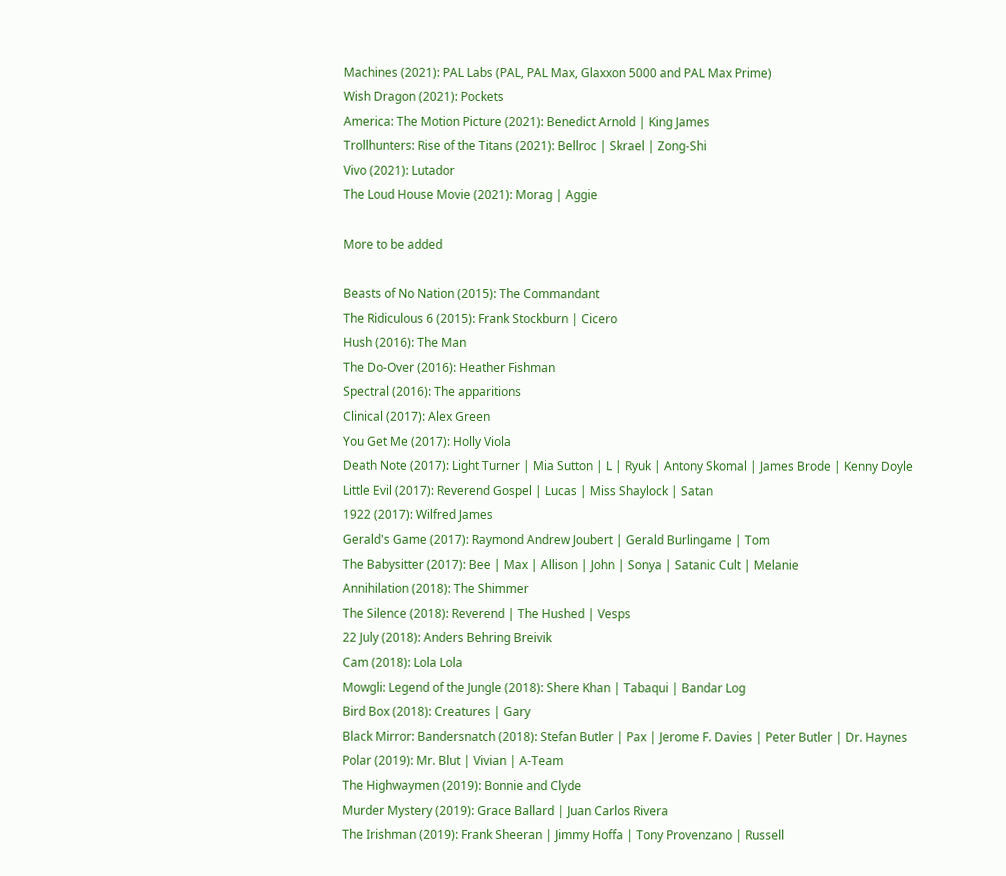Machines (2021): PAL Labs (PAL, PAL Max, Glaxxon 5000 and PAL Max Prime)
Wish Dragon (2021): Pockets
America: The Motion Picture (2021): Benedict Arnold | King James
Trollhunters: Rise of the Titans (2021): Bellroc | Skrael | Zong-Shi
Vivo (2021): Lutador
The Loud House Movie (2021): Morag | Aggie

More to be added

Beasts of No Nation (2015): The Commandant
The Ridiculous 6 (2015): Frank Stockburn | Cicero
Hush (2016): The Man
The Do-Over (2016): Heather Fishman
Spectral (2016): The apparitions
Clinical (2017): Alex Green
You Get Me (2017): Holly Viola
Death Note (2017): Light Turner | Mia Sutton | L | Ryuk | Antony Skomal | James Brode | Kenny Doyle
Little Evil (2017): Reverend Gospel | Lucas | Miss Shaylock | Satan
1922 (2017): Wilfred James
Gerald's Game (2017): Raymond Andrew Joubert | Gerald Burlingame | Tom
The Babysitter (2017): Bee | Max | Allison | John | Sonya | Satanic Cult | Melanie
Annihilation (2018): The Shimmer
The Silence (2018): Reverend | The Hushed | Vesps
22 July (2018): Anders Behring Breivik
Cam (2018): Lola Lola
Mowgli: Legend of the Jungle (2018): Shere Khan | Tabaqui | Bandar Log
Bird Box (2018): Creatures | Gary
Black Mirror: Bandersnatch (2018): Stefan Butler | Pax | Jerome F. Davies | Peter Butler | Dr. Haynes
Polar (2019): Mr. Blut | Vivian | A-Team
The Highwaymen (2019): Bonnie and Clyde
Murder Mystery (2019): Grace Ballard | Juan Carlos Rivera
The Irishman (2019): Frank Sheeran | Jimmy Hoffa | Tony Provenzano | Russell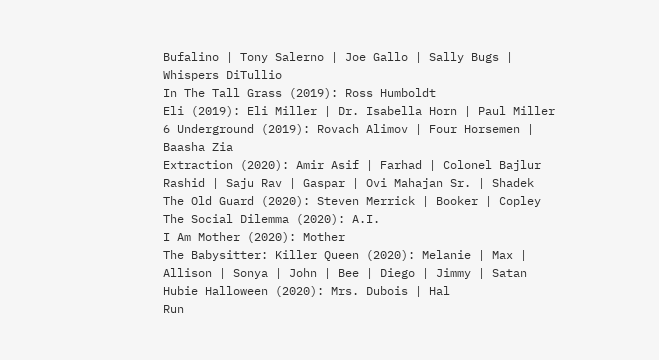Bufalino | Tony Salerno | Joe Gallo | Sally Bugs | Whispers DiTullio
In The Tall Grass (2019): Ross Humboldt
Eli (2019): Eli Miller | Dr. Isabella Horn | Paul Miller
6 Underground (2019): Rovach Alimov | Four Horsemen | Baasha Zia
Extraction (2020): Amir Asif | Farhad | Colonel Bajlur Rashid | Saju Rav | Gaspar | Ovi Mahajan Sr. | Shadek
The Old Guard (2020): Steven Merrick | Booker | Copley
The Social Dilemma (2020): A.I.
I Am Mother (2020): Mother
The Babysitter: Killer Queen (2020): Melanie | Max | Allison | Sonya | John | Bee | Diego | Jimmy | Satan
Hubie Halloween (2020): Mrs. Dubois | Hal
Run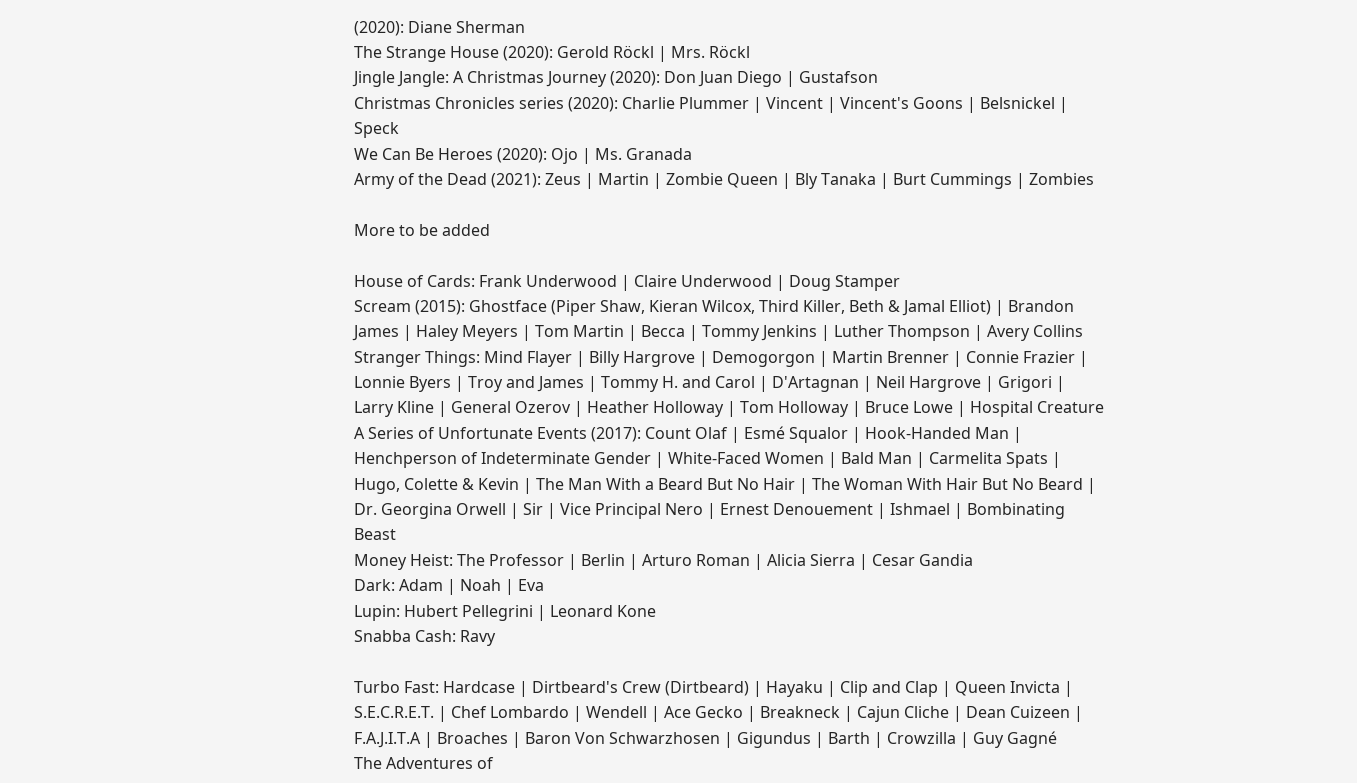(2020): Diane Sherman
The Strange House (2020): Gerold Röckl | Mrs. Röckl
Jingle Jangle: A Christmas Journey (2020): Don Juan Diego | Gustafson
Christmas Chronicles series (2020): Charlie Plummer | Vincent | Vincent's Goons | Belsnickel | Speck
We Can Be Heroes (2020): Ojo | Ms. Granada
Army of the Dead (2021): Zeus | Martin | Zombie Queen | Bly Tanaka | Burt Cummings | Zombies

More to be added

House of Cards: Frank Underwood | Claire Underwood | Doug Stamper
Scream (2015): Ghostface (Piper Shaw, Kieran Wilcox, Third Killer, Beth & Jamal Elliot) | Brandon James | Haley Meyers | Tom Martin | Becca | Tommy Jenkins | Luther Thompson | Avery Collins
Stranger Things: Mind Flayer | Billy Hargrove | Demogorgon | Martin Brenner | Connie Frazier | Lonnie Byers | Troy and James | Tommy H. and Carol | D'Artagnan | Neil Hargrove | Grigori | Larry Kline | General Ozerov | Heather Holloway | Tom Holloway | Bruce Lowe | Hospital Creature
A Series of Unfortunate Events (2017): Count Olaf | Esmé Squalor | Hook-Handed Man | Henchperson of Indeterminate Gender | White-Faced Women | Bald Man | Carmelita Spats | Hugo, Colette & Kevin | The Man With a Beard But No Hair | The Woman With Hair But No Beard | Dr. Georgina Orwell | Sir | Vice Principal Nero | Ernest Denouement | Ishmael | Bombinating Beast
Money Heist: The Professor | Berlin | Arturo Roman | Alicia Sierra | Cesar Gandia
Dark: Adam | Noah | Eva
Lupin: Hubert Pellegrini | Leonard Kone
Snabba Cash: Ravy

Turbo Fast: Hardcase | Dirtbeard's Crew (Dirtbeard) | Hayaku | Clip and Clap | Queen Invicta | S.E.C.R.E.T. | Chef Lombardo | Wendell | Ace Gecko | Breakneck | Cajun Cliche | Dean Cuizeen | F.A.J.I.T.A | Broaches | Baron Von Schwarzhosen | Gigundus | Barth | Crowzilla | Guy Gagné
The Adventures of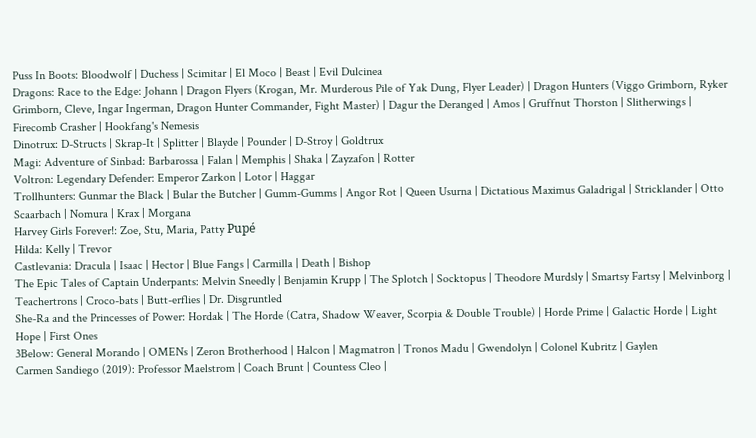Puss In Boots: Bloodwolf | Duchess | Scimitar | El Moco | Beast | Evil Dulcinea
Dragons: Race to the Edge: Johann | Dragon Flyers (Krogan, Mr. Murderous Pile of Yak Dung, Flyer Leader) | Dragon Hunters (Viggo Grimborn, Ryker Grimborn, Cleve, Ingar Ingerman, Dragon Hunter Commander, Fight Master) | Dagur the Deranged | Amos | Gruffnut Thorston | Slitherwings | Firecomb Crasher | Hookfang's Nemesis
Dinotrux: D-Structs | Skrap-It | Splitter | Blayde | Pounder | D-Stroy | Goldtrux
Magi: Adventure of Sinbad: Barbarossa | Falan | Memphis | Shaka | Zayzafon | Rotter
Voltron: Legendary Defender: Emperor Zarkon | Lotor | Haggar
Trollhunters: Gunmar the Black | Bular the Butcher | Gumm-Gumms | Angor Rot | Queen Usurna | Dictatious Maximus Galadrigal | Stricklander | Otto Scaarbach | Nomura | Krax | Morgana
Harvey Girls Forever!: Zoe, Stu, Maria, Patty Pupé
Hilda: Kelly | Trevor
Castlevania: Dracula | Isaac | Hector | Blue Fangs | Carmilla | Death | Bishop
The Epic Tales of Captain Underpants: Melvin Sneedly | Benjamin Krupp | The Splotch | Socktopus | Theodore Murdsly | Smartsy Fartsy | Melvinborg | Teachertrons | Croco-bats | Butt-erflies | Dr. Disgruntled
She-Ra and the Princesses of Power: Hordak | The Horde (Catra, Shadow Weaver, Scorpia & Double Trouble) | Horde Prime | Galactic Horde | Light Hope | First Ones
3Below: General Morando | OMENs | Zeron Brotherhood | Halcon | Magmatron | Tronos Madu | Gwendolyn | Colonel Kubritz | Gaylen
Carmen Sandiego (2019): Professor Maelstrom | Coach Brunt | Countess Cleo |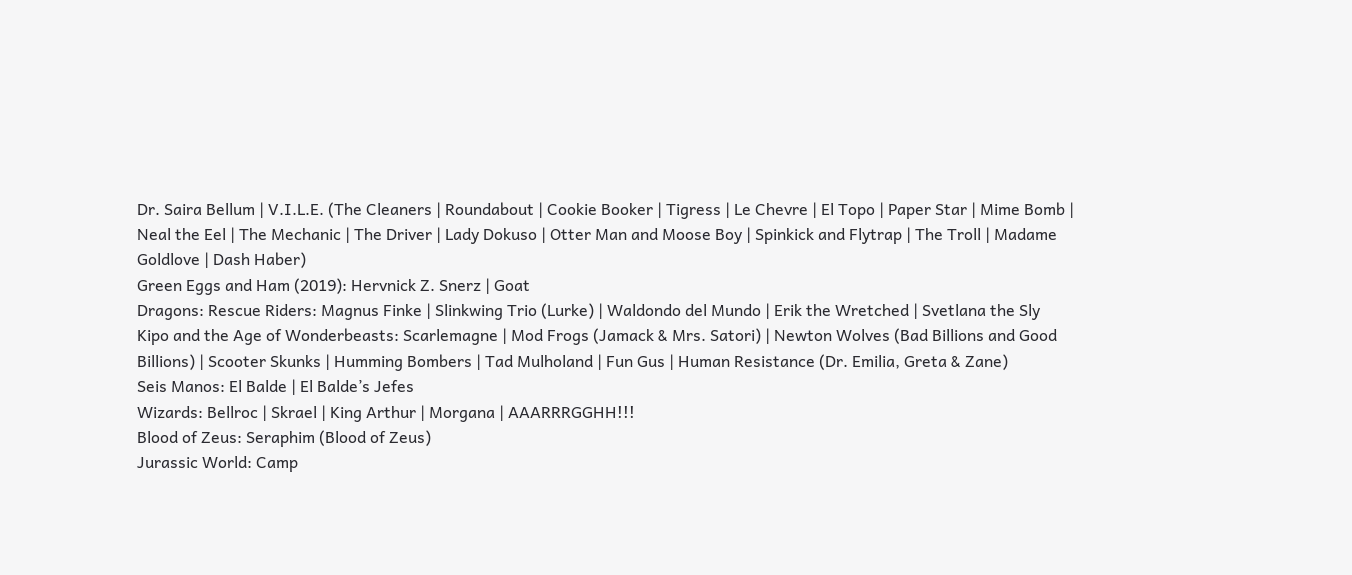Dr. Saira Bellum | V.I.L.E. (The Cleaners | Roundabout | Cookie Booker | Tigress | Le Chevre | El Topo | Paper Star | Mime Bomb | Neal the Eel | The Mechanic | The Driver | Lady Dokuso | Otter Man and Moose Boy | Spinkick and Flytrap | The Troll | Madame Goldlove | Dash Haber)
Green Eggs and Ham (2019): Hervnick Z. Snerz | Goat
Dragons: Rescue Riders: Magnus Finke | Slinkwing Trio (Lurke) | Waldondo del Mundo | Erik the Wretched | Svetlana the Sly
Kipo and the Age of Wonderbeasts: Scarlemagne | Mod Frogs (Jamack & Mrs. Satori) | Newton Wolves (Bad Billions and Good Billions) | Scooter Skunks | Humming Bombers | Tad Mulholand | Fun Gus | Human Resistance (Dr. Emilia, Greta & Zane)
Seis Manos: El Balde | El Balde’s Jefes
Wizards: Bellroc | Skrael | King Arthur | Morgana | AAARRRGGHH!!!
Blood of Zeus: Seraphim (Blood of Zeus)
Jurassic World: Camp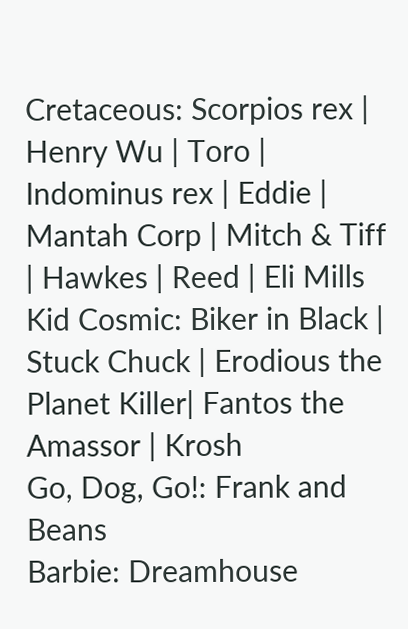Cretaceous: Scorpios rex | Henry Wu | Toro | Indominus rex | Eddie | Mantah Corp | Mitch & Tiff | Hawkes | Reed | Eli Mills
Kid Cosmic: Biker in Black | Stuck Chuck | Erodious the Planet Killer| Fantos the Amassor | Krosh
Go, Dog, Go!: Frank and Beans
Barbie: Dreamhouse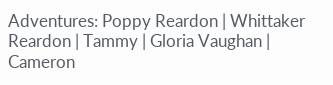Adventures: Poppy Reardon | Whittaker Reardon | Tammy | Gloria Vaughan | Cameron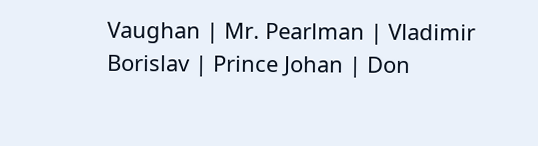Vaughan | Mr. Pearlman | Vladimir Borislav | Prince Johan | Don